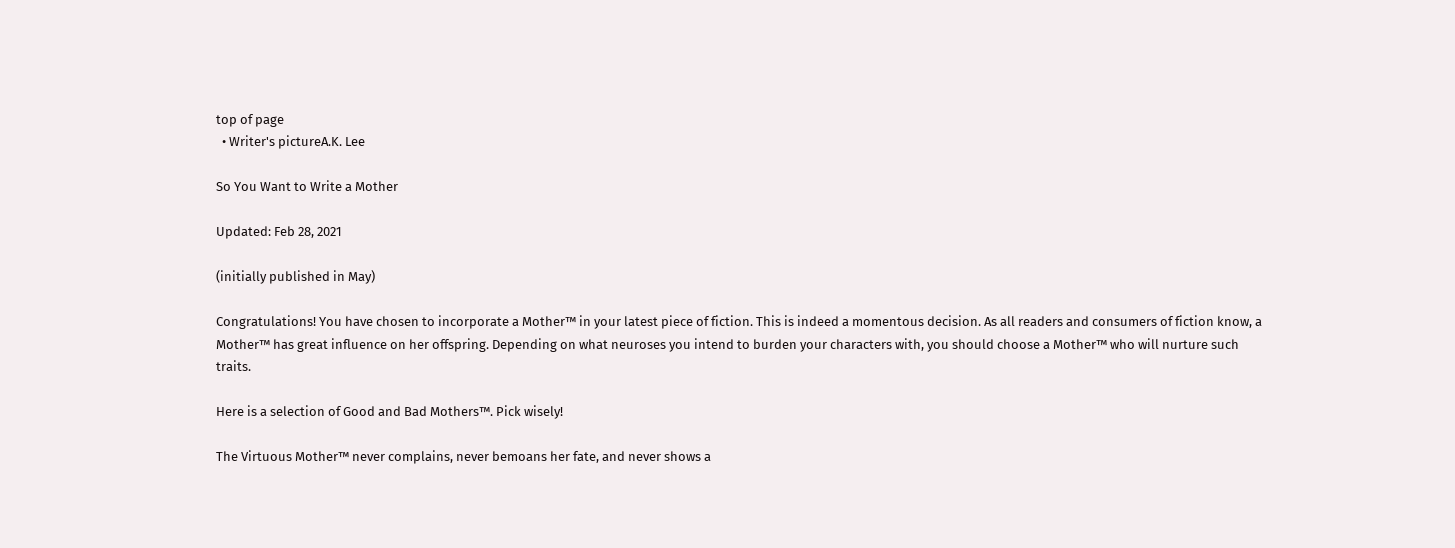top of page
  • Writer's pictureA.K. Lee

So You Want to Write a Mother

Updated: Feb 28, 2021

(initially published in May)

Congratulations! You have chosen to incorporate a Mother™ in your latest piece of fiction. This is indeed a momentous decision. As all readers and consumers of fiction know, a Mother™ has great influence on her offspring. Depending on what neuroses you intend to burden your characters with, you should choose a Mother™ who will nurture such traits.

Here is a selection of Good and Bad Mothers™. Pick wisely!

The Virtuous Mother™ never complains, never bemoans her fate, and never shows a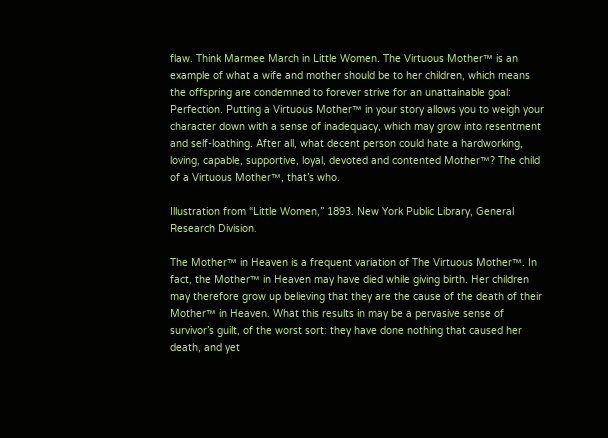flaw. Think Marmee March in Little Women. The Virtuous Mother™ is an example of what a wife and mother should be to her children, which means the offspring are condemned to forever strive for an unattainable goal: Perfection. Putting a Virtuous Mother™ in your story allows you to weigh your character down with a sense of inadequacy, which may grow into resentment and self-loathing. After all, what decent person could hate a hardworking, loving, capable, supportive, loyal, devoted and contented Mother™? The child of a Virtuous Mother™, that’s who.

Illustration from “Little Women,” 1893. New York Public Library, General Research Division.

The Mother™ in Heaven is a frequent variation of The Virtuous Mother™. In fact, the Mother™ in Heaven may have died while giving birth. Her children may therefore grow up believing that they are the cause of the death of their Mother™ in Heaven. What this results in may be a pervasive sense of survivor’s guilt, of the worst sort: they have done nothing that caused her death, and yet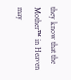they know that the Mother™ in Heaven may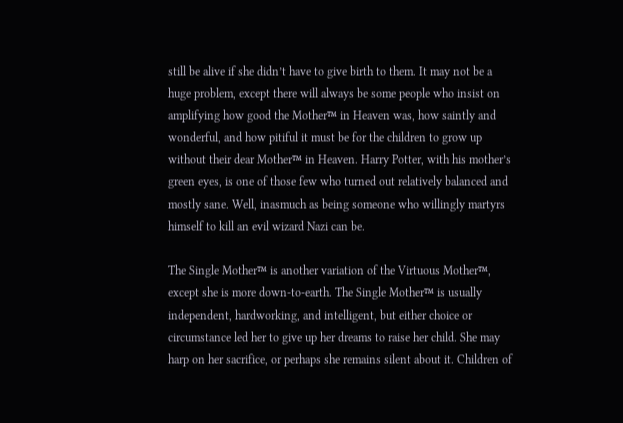still be alive if she didn’t have to give birth to them. It may not be a huge problem, except there will always be some people who insist on amplifying how good the Mother™ in Heaven was, how saintly and wonderful, and how pitiful it must be for the children to grow up without their dear Mother™ in Heaven. Harry Potter, with his mother’s green eyes, is one of those few who turned out relatively balanced and mostly sane. Well, inasmuch as being someone who willingly martyrs himself to kill an evil wizard Nazi can be.

The Single Mother™ is another variation of the Virtuous Mother™, except she is more down-to-earth. The Single Mother™ is usually independent, hardworking, and intelligent, but either choice or circumstance led her to give up her dreams to raise her child. She may harp on her sacrifice, or perhaps she remains silent about it. Children of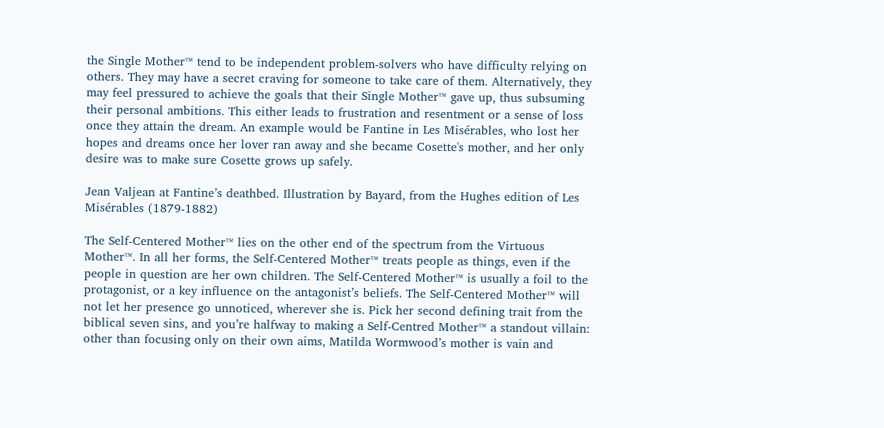the Single Mother™ tend to be independent problem-solvers who have difficulty relying on others. They may have a secret craving for someone to take care of them. Alternatively, they may feel pressured to achieve the goals that their Single Mother™ gave up, thus subsuming their personal ambitions. This either leads to frustration and resentment or a sense of loss once they attain the dream. An example would be Fantine in Les Misérables, who lost her hopes and dreams once her lover ran away and she became Cosette's mother, and her only desire was to make sure Cosette grows up safely.

Jean Valjean at Fantine’s deathbed. Illustration by Bayard, from the Hughes edition of Les Misérables (1879-1882)

The Self-Centered Mother™ lies on the other end of the spectrum from the Virtuous Mother™. In all her forms, the Self-Centered Mother™ treats people as things, even if the people in question are her own children. The Self-Centered Mother™ is usually a foil to the protagonist, or a key influence on the antagonist’s beliefs. The Self-Centered Mother™ will not let her presence go unnoticed, wherever she is. Pick her second defining trait from the biblical seven sins, and you’re halfway to making a Self-Centred Mother™ a standout villain: other than focusing only on their own aims, Matilda Wormwood’s mother is vain and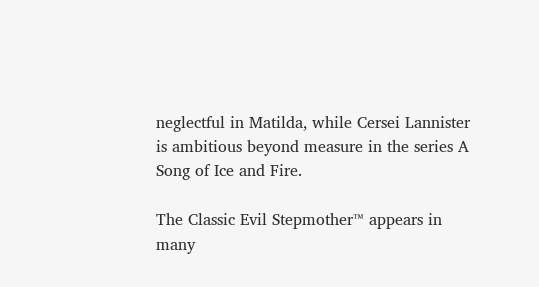neglectful in Matilda, while Cersei Lannister is ambitious beyond measure in the series A Song of Ice and Fire.

The Classic Evil Stepmother™ appears in many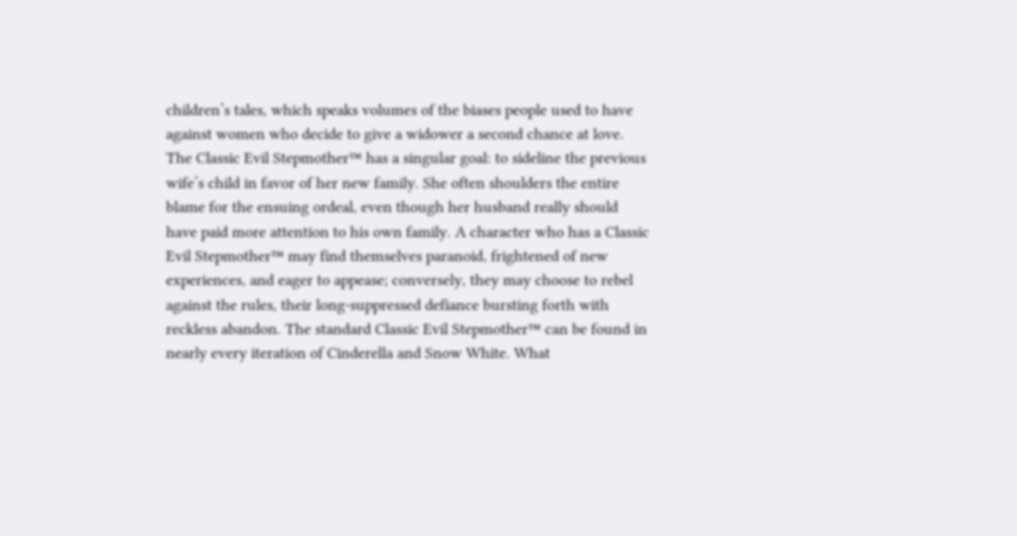children’s tales, which speaks volumes of the biases people used to have against women who decide to give a widower a second chance at love. The Classic Evil Stepmother™ has a singular goal: to sideline the previous wife’s child in favor of her new family. She often shoulders the entire blame for the ensuing ordeal, even though her husband really should have paid more attention to his own family. A character who has a Classic Evil Stepmother™ may find themselves paranoid, frightened of new experiences, and eager to appease; conversely, they may choose to rebel against the rules, their long-suppressed defiance bursting forth with reckless abandon. The standard Classic Evil Stepmother™ can be found in nearly every iteration of Cinderella and Snow White. What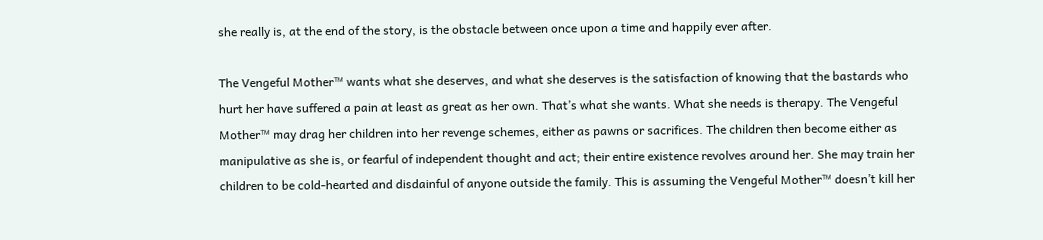she really is, at the end of the story, is the obstacle between once upon a time and happily ever after.

The Vengeful Mother™ wants what she deserves, and what she deserves is the satisfaction of knowing that the bastards who hurt her have suffered a pain at least as great as her own. That’s what she wants. What she needs is therapy. The Vengeful Mother™ may drag her children into her revenge schemes, either as pawns or sacrifices. The children then become either as manipulative as she is, or fearful of independent thought and act; their entire existence revolves around her. She may train her children to be cold-hearted and disdainful of anyone outside the family. This is assuming the Vengeful Mother™ doesn’t kill her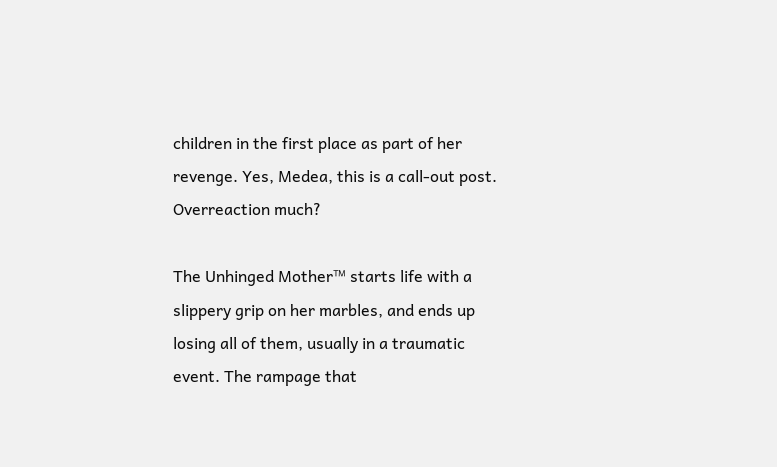children in the first place as part of her revenge. Yes, Medea, this is a call-out post. Overreaction much?

The Unhinged Mother™ starts life with a slippery grip on her marbles, and ends up losing all of them, usually in a traumatic event. The rampage that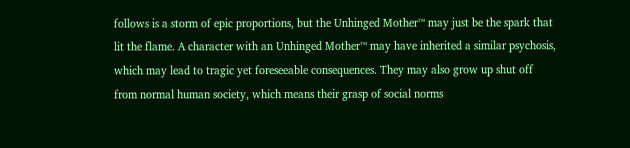follows is a storm of epic proportions, but the Unhinged Mother™ may just be the spark that lit the flame. A character with an Unhinged Mother™ may have inherited a similar psychosis, which may lead to tragic yet foreseeable consequences. They may also grow up shut off from normal human society, which means their grasp of social norms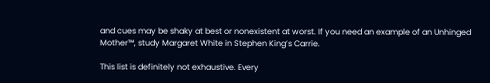and cues may be shaky at best or nonexistent at worst. If you need an example of an Unhinged Mother™, study Margaret White in Stephen King’s Carrie.

This list is definitely not exhaustive. Every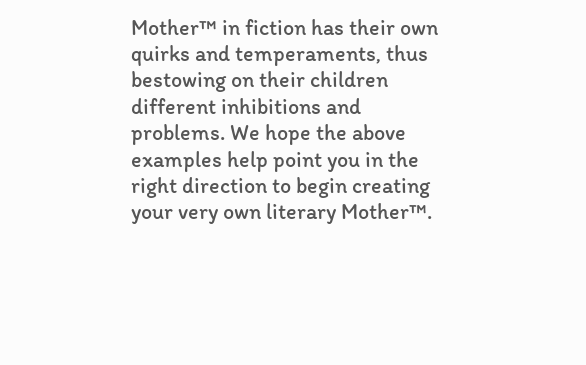Mother™ in fiction has their own quirks and temperaments, thus bestowing on their children different inhibitions and problems. We hope the above examples help point you in the right direction to begin creating your very own literary Mother™.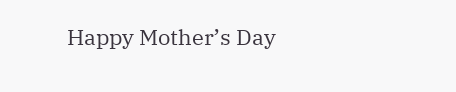Happy Mother’s Day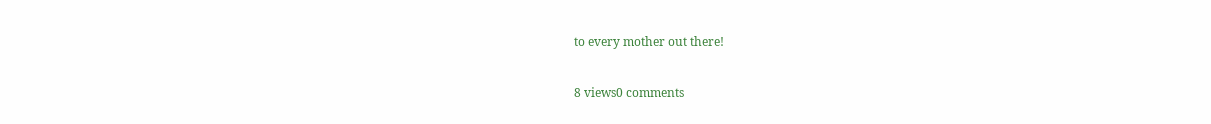to every mother out there!

8 views0 comments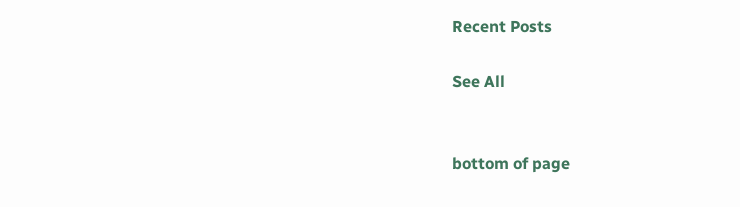Recent Posts

See All


bottom of page